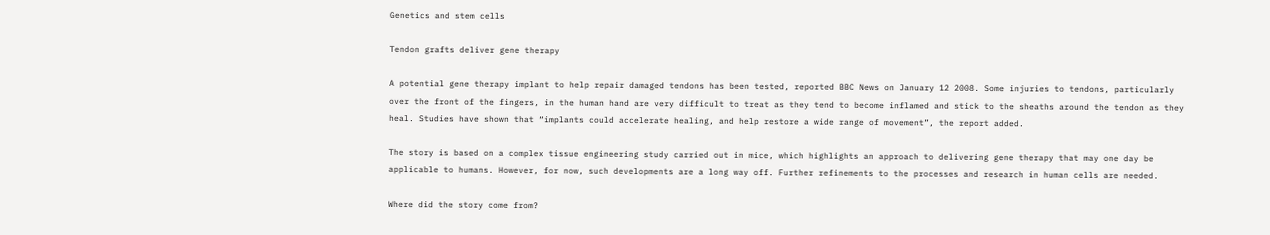Genetics and stem cells

Tendon grafts deliver gene therapy

A potential gene therapy implant to help repair damaged tendons has been tested, reported BBC News on January 12 2008. Some injuries to tendons, particularly over the front of the fingers, in the human hand are very difficult to treat as they tend to become inflamed and stick to the sheaths around the tendon as they heal. Studies have shown that “implants could accelerate healing, and help restore a wide range of movement”, the report added.

The story is based on a complex tissue engineering study carried out in mice, which highlights an approach to delivering gene therapy that may one day be applicable to humans. However, for now, such developments are a long way off. Further refinements to the processes and research in human cells are needed.

Where did the story come from?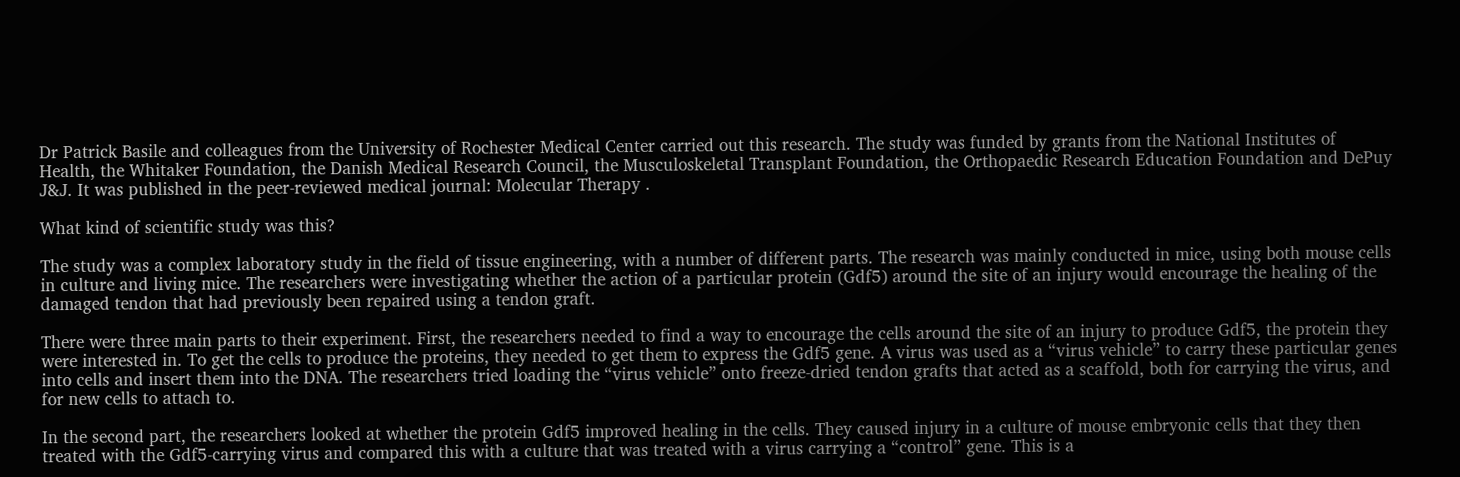Dr Patrick Basile and colleagues from the University of Rochester Medical Center carried out this research. The study was funded by grants from the National Institutes of Health, the Whitaker Foundation, the Danish Medical Research Council, the Musculoskeletal Transplant Foundation, the Orthopaedic Research Education Foundation and DePuy J&J. It was published in the peer-reviewed medical journal: Molecular Therapy .

What kind of scientific study was this?

The study was a complex laboratory study in the field of tissue engineering, with a number of different parts. The research was mainly conducted in mice, using both mouse cells in culture and living mice. The researchers were investigating whether the action of a particular protein (Gdf5) around the site of an injury would encourage the healing of the damaged tendon that had previously been repaired using a tendon graft.

There were three main parts to their experiment. First, the researchers needed to find a way to encourage the cells around the site of an injury to produce Gdf5, the protein they were interested in. To get the cells to produce the proteins, they needed to get them to express the Gdf5 gene. A virus was used as a “virus vehicle” to carry these particular genes into cells and insert them into the DNA. The researchers tried loading the “virus vehicle” onto freeze-dried tendon grafts that acted as a scaffold, both for carrying the virus, and for new cells to attach to.

In the second part, the researchers looked at whether the protein Gdf5 improved healing in the cells. They caused injury in a culture of mouse embryonic cells that they then treated with the Gdf5-carrying virus and compared this with a culture that was treated with a virus carrying a “control” gene. This is a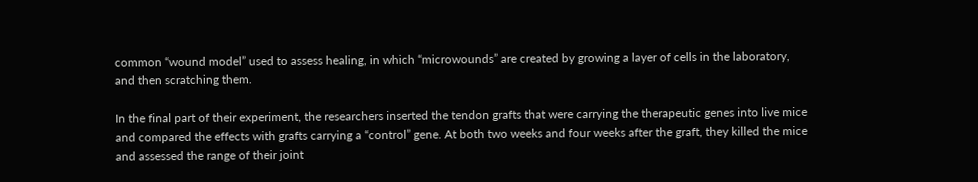common “wound model” used to assess healing, in which “microwounds” are created by growing a layer of cells in the laboratory, and then scratching them.

In the final part of their experiment, the researchers inserted the tendon grafts that were carrying the therapeutic genes into live mice and compared the effects with grafts carrying a “control” gene. At both two weeks and four weeks after the graft, they killed the mice and assessed the range of their joint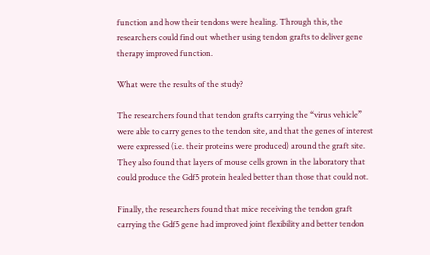function and how their tendons were healing. Through this, the researchers could find out whether using tendon grafts to deliver gene therapy improved function.

What were the results of the study?

The researchers found that tendon grafts carrying the “virus vehicle” were able to carry genes to the tendon site, and that the genes of interest were expressed (i.e. their proteins were produced) around the graft site. They also found that layers of mouse cells grown in the laboratory that could produce the Gdf5 protein healed better than those that could not.

Finally, the researchers found that mice receiving the tendon graft carrying the Gdf5 gene had improved joint flexibility and better tendon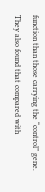function than those carrying the “control” gene.  They also found that compared with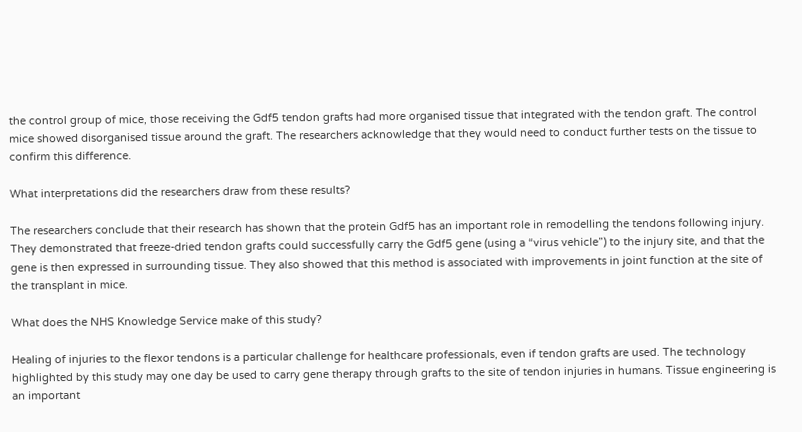the control group of mice, those receiving the Gdf5 tendon grafts had more organised tissue that integrated with the tendon graft. The control mice showed disorganised tissue around the graft. The researchers acknowledge that they would need to conduct further tests on the tissue to confirm this difference.

What interpretations did the researchers draw from these results?

The researchers conclude that their research has shown that the protein Gdf5 has an important role in remodelling the tendons following injury. They demonstrated that freeze-dried tendon grafts could successfully carry the Gdf5 gene (using a “virus vehicle”) to the injury site, and that the gene is then expressed in surrounding tissue. They also showed that this method is associated with improvements in joint function at the site of the transplant in mice.

What does the NHS Knowledge Service make of this study?

Healing of injuries to the flexor tendons is a particular challenge for healthcare professionals, even if tendon grafts are used. The technology highlighted by this study may one day be used to carry gene therapy through grafts to the site of tendon injuries in humans. Tissue engineering is an important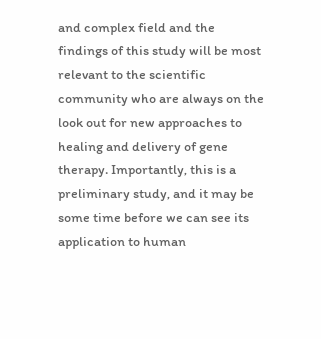and complex field and the findings of this study will be most relevant to the scientific community who are always on the look out for new approaches to healing and delivery of gene therapy. Importantly, this is a preliminary study, and it may be some time before we can see its application to human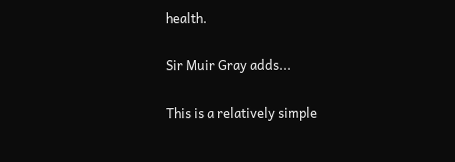health.

Sir Muir Gray adds...

This is a relatively simple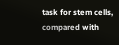task for stem cells, compared with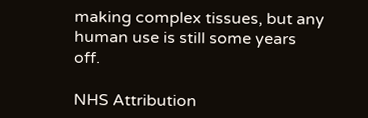making complex tissues, but any human use is still some years off.

NHS Attribution